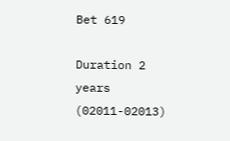Bet 619

Duration 2 years (02011-02013)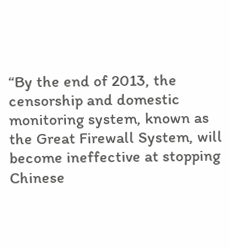“By the end of 2013, the censorship and domestic monitoring system, known as the Great Firewall System, will become ineffective at stopping Chinese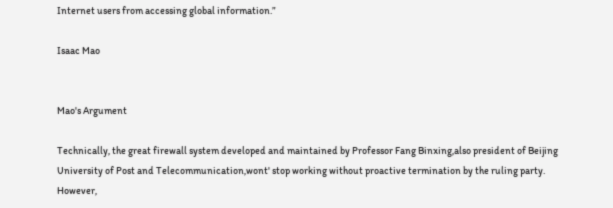Internet users from accessing global information.”

Isaac Mao


Mao's Argument

Technically, the great firewall system developed and maintained by Professor Fang Binxing,also president of Beijing University of Post and Telecommunication,wont' stop working without proactive termination by the ruling party. However,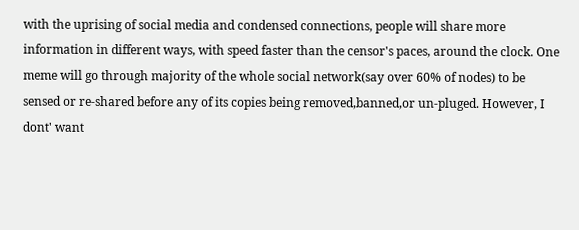with the uprising of social media and condensed connections, people will share more information in different ways, with speed faster than the censor's paces, around the clock. One meme will go through majority of the whole social network(say over 60% of nodes) to be sensed or re-shared before any of its copies being removed,banned,or un-pluged. However, I dont' want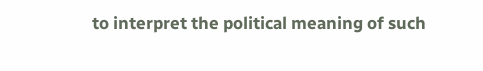to interpret the political meaning of such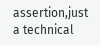assertion,just a technical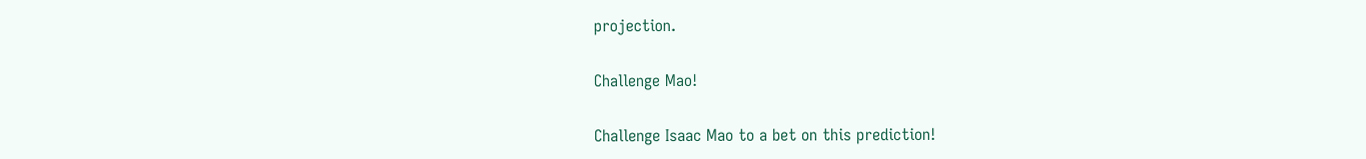projection.

Challenge Mao!

Challenge Isaac Mao to a bet on this prediction!